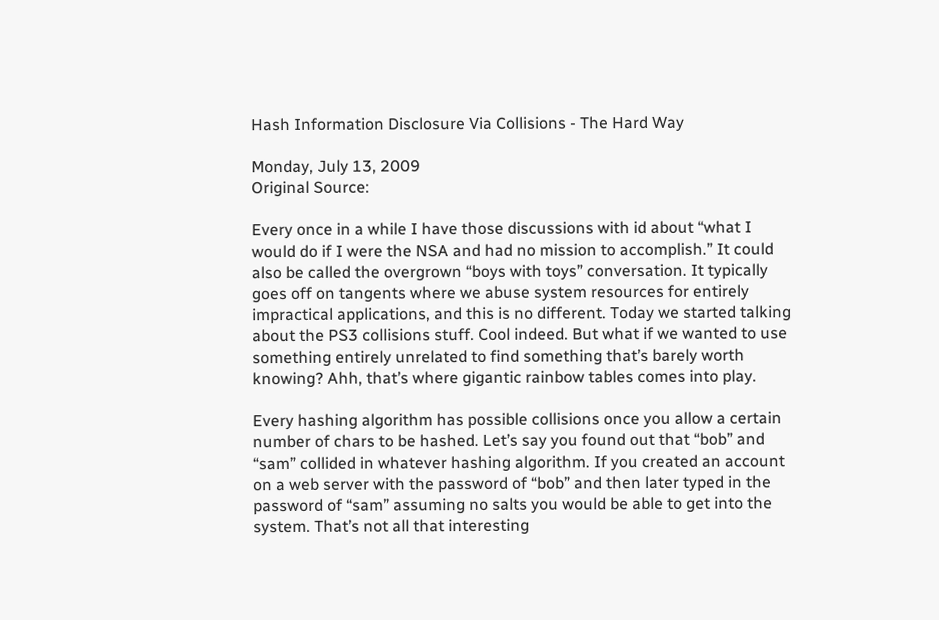Hash Information Disclosure Via Collisions - The Hard Way

Monday, July 13, 2009
Original Source:

Every once in a while I have those discussions with id about “what I would do if I were the NSA and had no mission to accomplish.” It could also be called the overgrown “boys with toys” conversation. It typically goes off on tangents where we abuse system resources for entirely impractical applications, and this is no different. Today we started talking about the PS3 collisions stuff. Cool indeed. But what if we wanted to use something entirely unrelated to find something that’s barely worth knowing? Ahh, that’s where gigantic rainbow tables comes into play.

Every hashing algorithm has possible collisions once you allow a certain number of chars to be hashed. Let’s say you found out that “bob” and “sam” collided in whatever hashing algorithm. If you created an account on a web server with the password of “bob” and then later typed in the password of “sam” assuming no salts you would be able to get into the system. That’s not all that interesting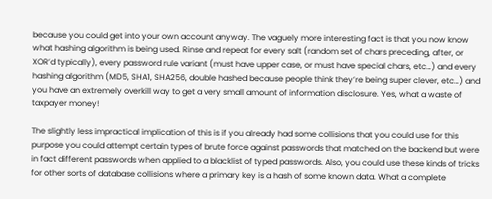because you could get into your own account anyway. The vaguely more interesting fact is that you now know what hashing algorithm is being used. Rinse and repeat for every salt (random set of chars preceding, after, or XOR’d typically), every password rule variant (must have upper case, or must have special chars, etc…) and every hashing algorithm (MD5, SHA1, SHA256, double hashed because people think they’re being super clever, etc…) and you have an extremely overkill way to get a very small amount of information disclosure. Yes, what a waste of taxpayer money!

The slightly less impractical implication of this is if you already had some collisions that you could use for this purpose you could attempt certain types of brute force against passwords that matched on the backend but were in fact different passwords when applied to a blacklist of typed passwords. Also, you could use these kinds of tricks for other sorts of database collisions where a primary key is a hash of some known data. What a complete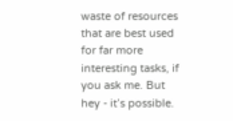waste of resources that are best used for far more interesting tasks, if you ask me. But hey - it’s possible.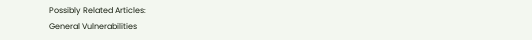Possibly Related Articles:
General Vulnerabilities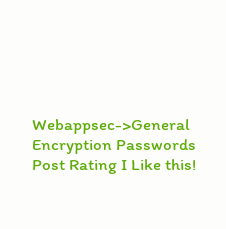Webappsec->General
Encryption Passwords
Post Rating I Like this!